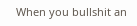When you bullshit an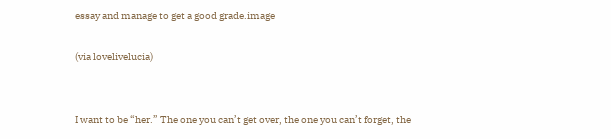essay and manage to get a good grade.image

(via lovelivelucia)


I want to be “her.” The one you can’t get over, the one you can’t forget, the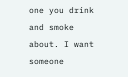one you drink and smoke about. I want someone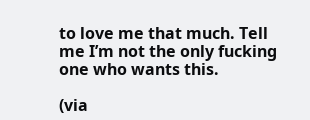to love me that much. Tell me I’m not the only fucking one who wants this.

(via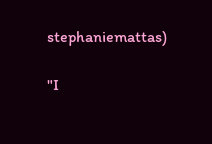stephaniemattas)

"I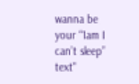wanna be your “1am I can’t sleep” text"